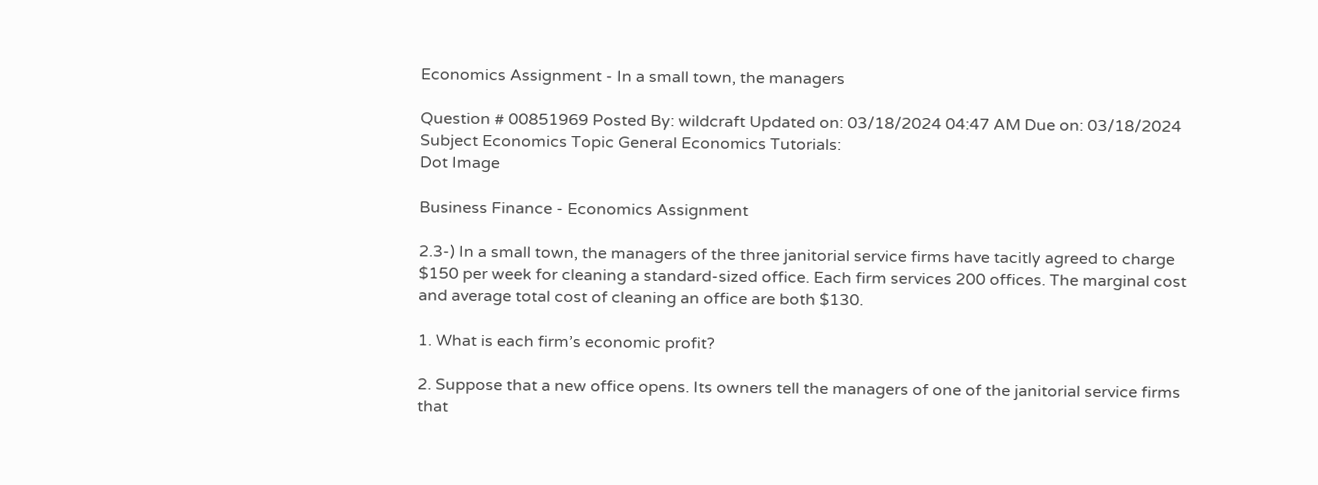Economics Assignment - In a small town, the managers

Question # 00851969 Posted By: wildcraft Updated on: 03/18/2024 04:47 AM Due on: 03/18/2024
Subject Economics Topic General Economics Tutorials:
Dot Image

Business Finance - Economics Assignment

2.3-) In a small town, the managers of the three janitorial service firms have tacitly agreed to charge $150 per week for cleaning a standard-sized office. Each firm services 200 offices. The marginal cost and average total cost of cleaning an office are both $130.

1. What is each firm’s economic profit?

2. Suppose that a new office opens. Its owners tell the managers of one of the janitorial service firms that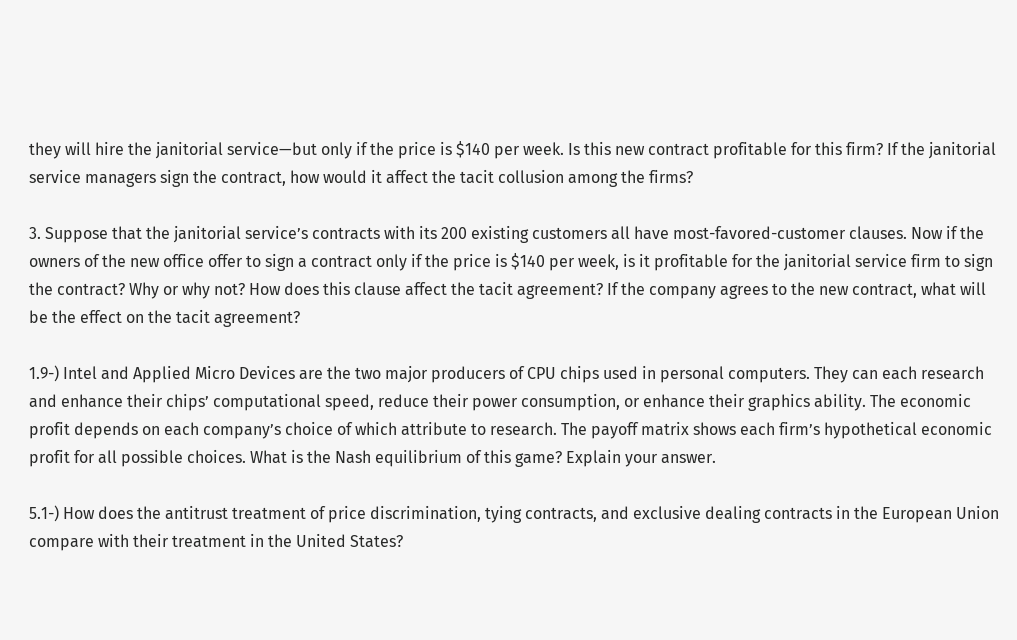they will hire the janitorial service—but only if the price is $140 per week. Is this new contract profitable for this firm? If the janitorial service managers sign the contract, how would it affect the tacit collusion among the firms?

3. Suppose that the janitorial service’s contracts with its 200 existing customers all have most-favored-customer clauses. Now if the owners of the new office offer to sign a contract only if the price is $140 per week, is it profitable for the janitorial service firm to sign the contract? Why or why not? How does this clause affect the tacit agreement? If the company agrees to the new contract, what will be the effect on the tacit agreement?

1.9-) Intel and Applied Micro Devices are the two major producers of CPU chips used in personal computers. They can each research and enhance their chips’ computational speed, reduce their power consumption, or enhance their graphics ability. The economic profit depends on each company’s choice of which attribute to research. The payoff matrix shows each firm’s hypothetical economic profit for all possible choices. What is the Nash equilibrium of this game? Explain your answer.

5.1-) How does the antitrust treatment of price discrimination, tying contracts, and exclusive dealing contracts in the European Union compare with their treatment in the United States?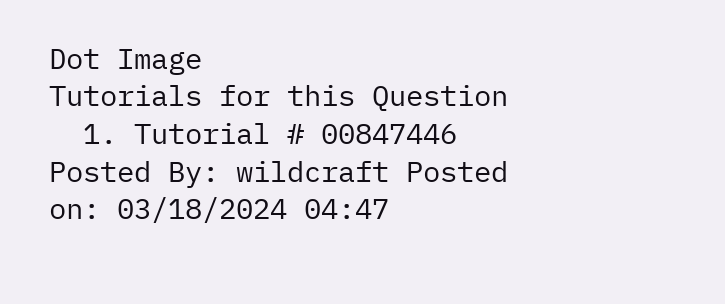Dot Image
Tutorials for this Question
  1. Tutorial # 00847446 Posted By: wildcraft Posted on: 03/18/2024 04:47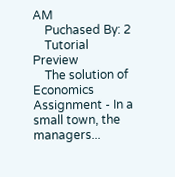AM
    Puchased By: 2
    Tutorial Preview
    The solution of Economics Assignment - In a small town, the managers...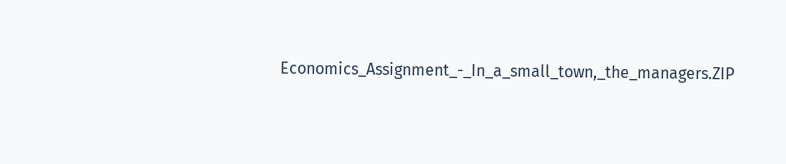Economics_Assignment_-_In_a_small_town,_the_managers.ZIP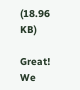(18.96 KB)

Great! We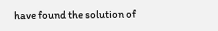have found the solution of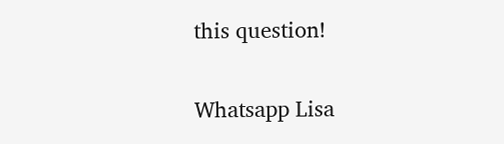this question!

Whatsapp Lisa